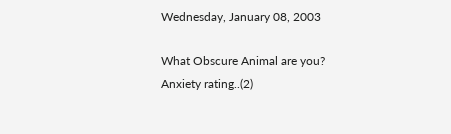Wednesday, January 08, 2003

What Obscure Animal are you?
Anxiety rating..(2)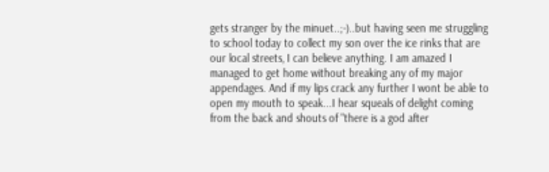gets stranger by the minuet..;-)..but having seen me struggling to school today to collect my son over the ice rinks that are our local streets, I can believe anything. I am amazed I managed to get home without breaking any of my major appendages. And if my lips crack any further I wont be able to open my mouth to speak...I hear squeals of delight coming from the back and shouts of "there is a god after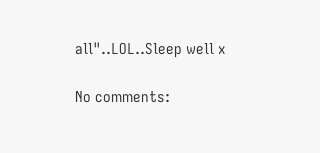all"..LOL..Sleep well x

No comments: